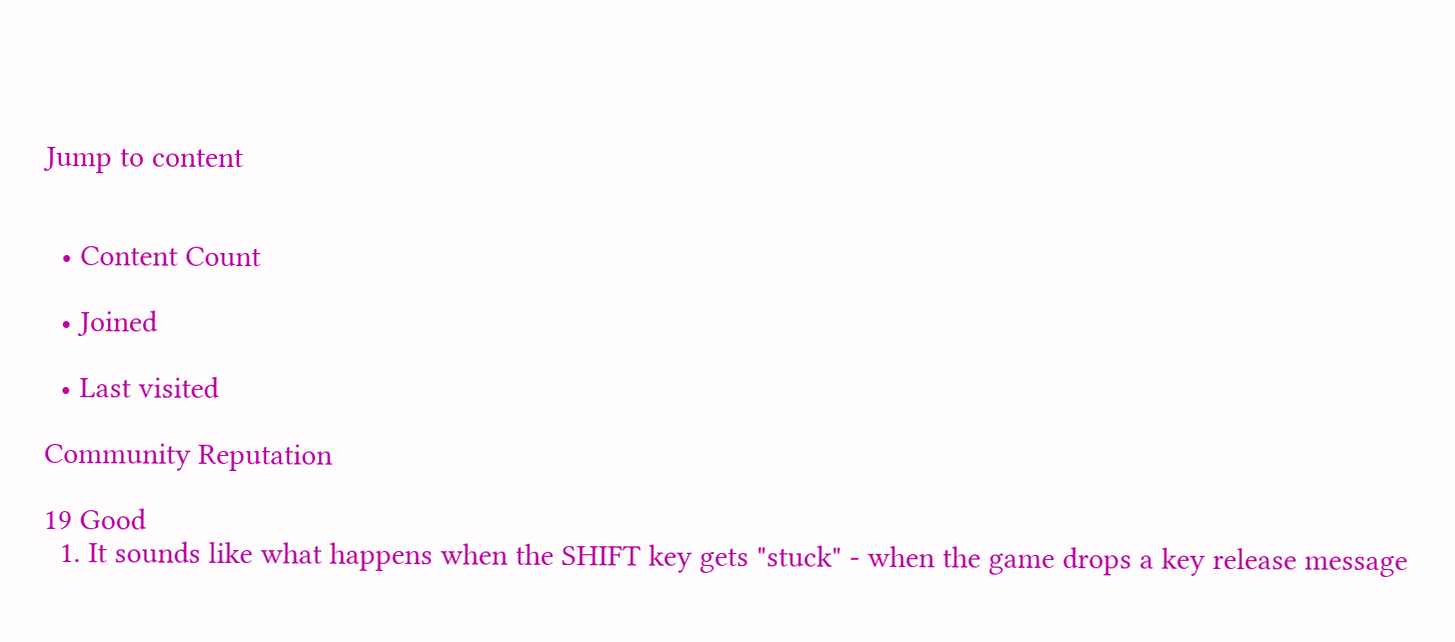Jump to content


  • Content Count

  • Joined

  • Last visited

Community Reputation

19 Good
  1. It sounds like what happens when the SHIFT key gets "stuck" - when the game drops a key release message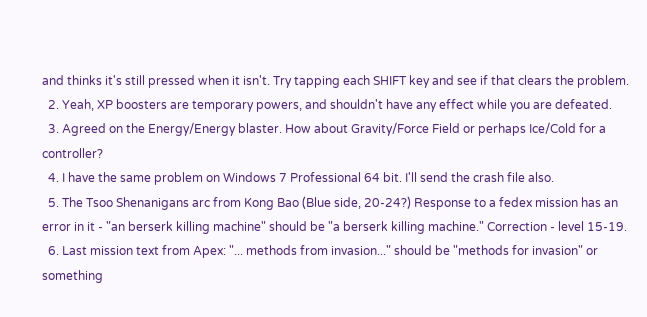and thinks it's still pressed when it isn't. Try tapping each SHIFT key and see if that clears the problem.
  2. Yeah, XP boosters are temporary powers, and shouldn't have any effect while you are defeated.
  3. Agreed on the Energy/Energy blaster. How about Gravity/Force Field or perhaps Ice/Cold for a controller?
  4. I have the same problem on Windows 7 Professional 64 bit. I'll send the crash file also.
  5. The Tsoo Shenanigans arc from Kong Bao (Blue side, 20-24?) Response to a fedex mission has an error in it - "an berserk killing machine" should be "a berserk killing machine." Correction - level 15-19.
  6. Last mission text from Apex: "... methods from invasion..." should be "methods for invasion" or something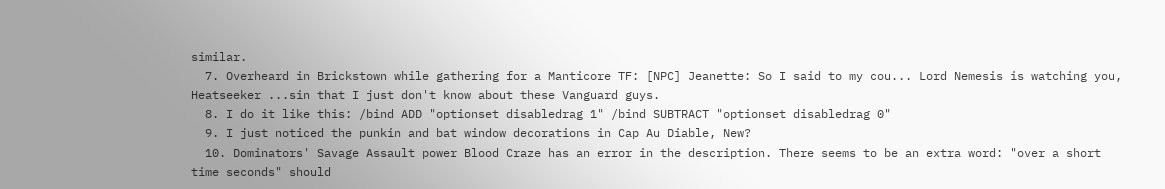similar.
  7. Overheard in Brickstown while gathering for a Manticore TF: [NPC] Jeanette: So I said to my cou... Lord Nemesis is watching you, Heatseeker ...sin that I just don't know about these Vanguard guys.
  8. I do it like this: /bind ADD "optionset disabledrag 1" /bind SUBTRACT "optionset disabledrag 0"
  9. I just noticed the punkin and bat window decorations in Cap Au Diable, New?
  10. Dominators' Savage Assault power Blood Craze has an error in the description. There seems to be an extra word: "over a short time seconds" should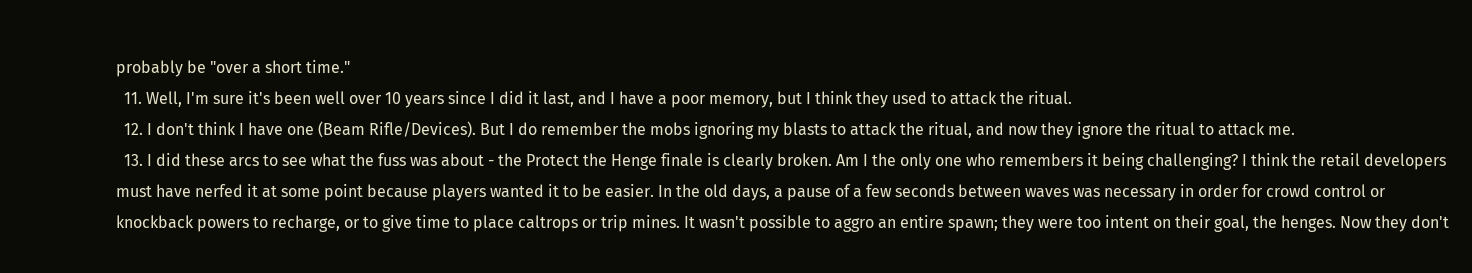probably be "over a short time."
  11. Well, I'm sure it's been well over 10 years since I did it last, and I have a poor memory, but I think they used to attack the ritual.
  12. I don't think I have one (Beam Rifle/Devices). But I do remember the mobs ignoring my blasts to attack the ritual, and now they ignore the ritual to attack me.
  13. I did these arcs to see what the fuss was about - the Protect the Henge finale is clearly broken. Am I the only one who remembers it being challenging? I think the retail developers must have nerfed it at some point because players wanted it to be easier. In the old days, a pause of a few seconds between waves was necessary in order for crowd control or knockback powers to recharge, or to give time to place caltrops or trip mines. It wasn't possible to aggro an entire spawn; they were too intent on their goal, the henges. Now they don't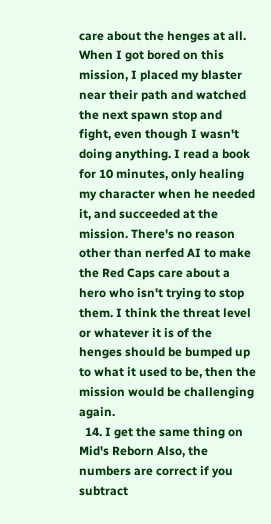care about the henges at all. When I got bored on this mission, I placed my blaster near their path and watched the next spawn stop and fight, even though I wasn't doing anything. I read a book for 10 minutes, only healing my character when he needed it, and succeeded at the mission. There's no reason other than nerfed AI to make the Red Caps care about a hero who isn't trying to stop them. I think the threat level or whatever it is of the henges should be bumped up to what it used to be, then the mission would be challenging again.
  14. I get the same thing on Mid's Reborn Also, the numbers are correct if you subtract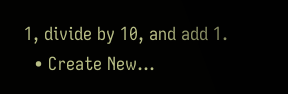1, divide by 10, and add 1.
  • Create New...